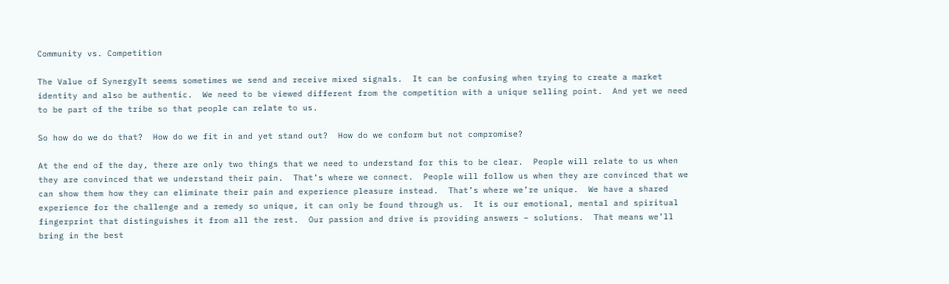Community vs. Competition

The Value of SynergyIt seems sometimes we send and receive mixed signals.  It can be confusing when trying to create a market identity and also be authentic.  We need to be viewed different from the competition with a unique selling point.  And yet we need to be part of the tribe so that people can relate to us.

So how do we do that?  How do we fit in and yet stand out?  How do we conform but not compromise?

At the end of the day, there are only two things that we need to understand for this to be clear.  People will relate to us when they are convinced that we understand their pain.  That’s where we connect.  People will follow us when they are convinced that we can show them how they can eliminate their pain and experience pleasure instead.  That’s where we’re unique.  We have a shared experience for the challenge and a remedy so unique, it can only be found through us.  It is our emotional, mental and spiritual fingerprint that distinguishes it from all the rest.  Our passion and drive is providing answers – solutions.  That means we’ll bring in the best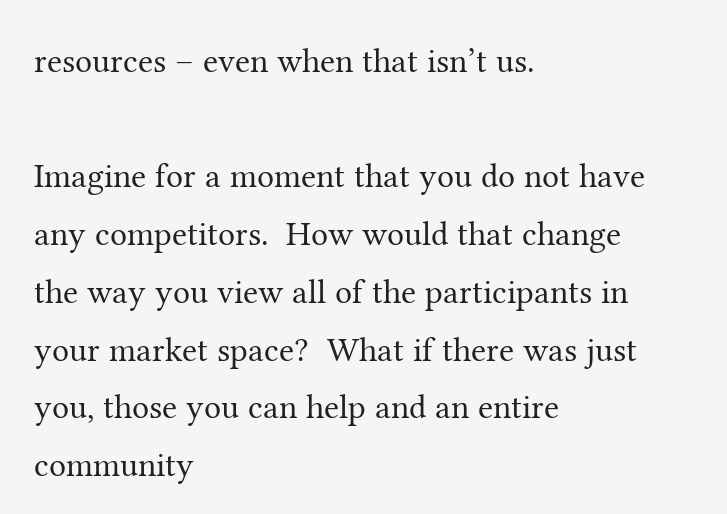resources – even when that isn’t us.

Imagine for a moment that you do not have any competitors.  How would that change the way you view all of the participants in your market space?  What if there was just you, those you can help and an entire community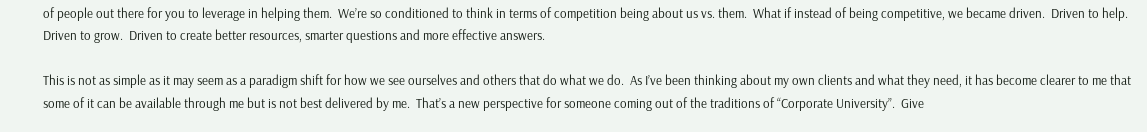of people out there for you to leverage in helping them.  We’re so conditioned to think in terms of competition being about us vs. them.  What if instead of being competitive, we became driven.  Driven to help.  Driven to grow.  Driven to create better resources, smarter questions and more effective answers.

This is not as simple as it may seem as a paradigm shift for how we see ourselves and others that do what we do.  As I’ve been thinking about my own clients and what they need, it has become clearer to me that some of it can be available through me but is not best delivered by me.  That’s a new perspective for someone coming out of the traditions of “Corporate University”.  Give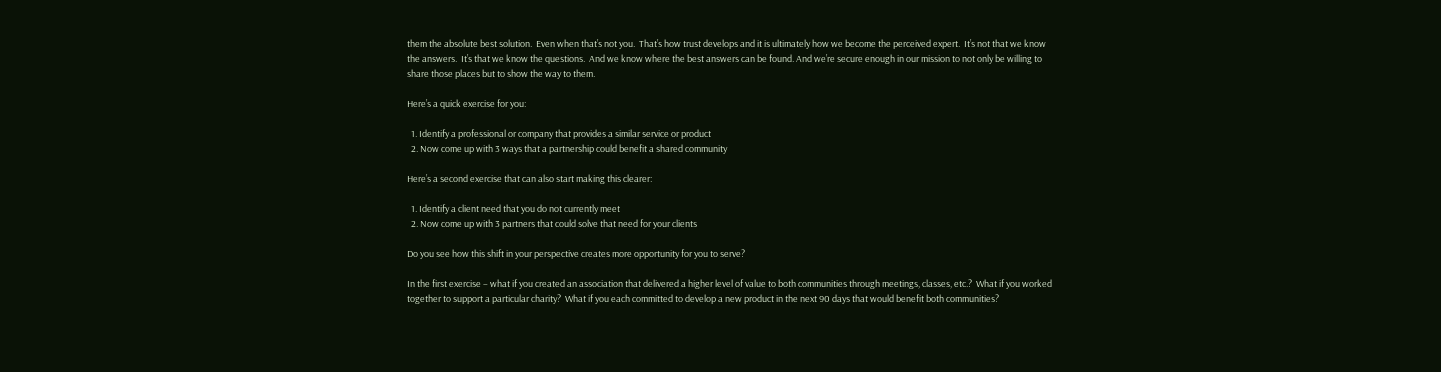them the absolute best solution.  Even when that’s not you.  That’s how trust develops and it is ultimately how we become the perceived expert.  It’s not that we know the answers.  It’s that we know the questions.  And we know where the best answers can be found. And we’re secure enough in our mission to not only be willing to share those places but to show the way to them.

Here’s a quick exercise for you:

  1. Identify a professional or company that provides a similar service or product
  2. Now come up with 3 ways that a partnership could benefit a shared community

Here’s a second exercise that can also start making this clearer:

  1. Identify a client need that you do not currently meet
  2. Now come up with 3 partners that could solve that need for your clients

Do you see how this shift in your perspective creates more opportunity for you to serve?

In the first exercise – what if you created an association that delivered a higher level of value to both communities through meetings, classes, etc.?  What if you worked together to support a particular charity?  What if you each committed to develop a new product in the next 90 days that would benefit both communities?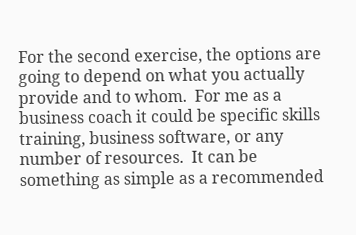For the second exercise, the options are going to depend on what you actually provide and to whom.  For me as a business coach it could be specific skills training, business software, or any number of resources.  It can be something as simple as a recommended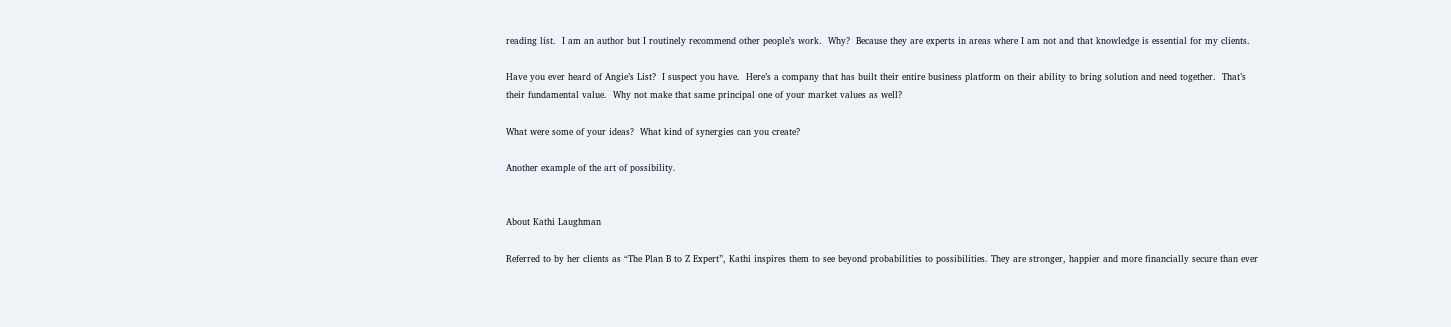reading list.  I am an author but I routinely recommend other people’s work.  Why?  Because they are experts in areas where I am not and that knowledge is essential for my clients.

Have you ever heard of Angie’s List?  I suspect you have.  Here’s a company that has built their entire business platform on their ability to bring solution and need together.  That’s their fundamental value.  Why not make that same principal one of your market values as well?

What were some of your ideas?  What kind of synergies can you create?

Another example of the art of possibility.


About Kathi Laughman

Referred to by her clients as “The Plan B to Z Expert”, Kathi inspires them to see beyond probabilities to possibilities. They are stronger, happier and more financially secure than ever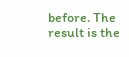before. The result is the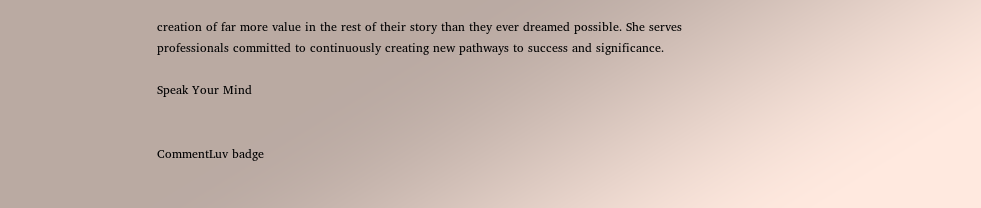creation of far more value in the rest of their story than they ever dreamed possible. She serves professionals committed to continuously creating new pathways to success and significance.

Speak Your Mind


CommentLuv badge